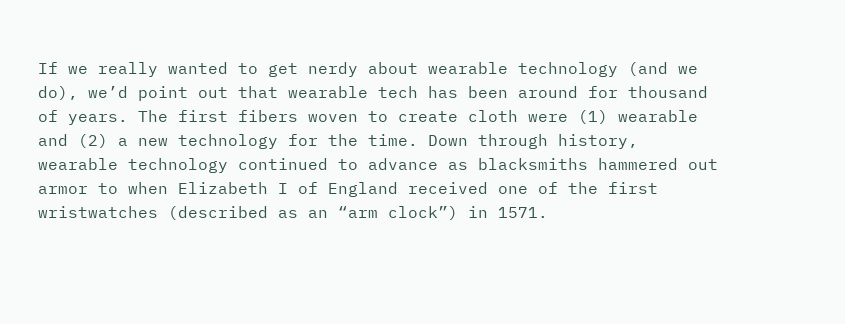If we really wanted to get nerdy about wearable technology (and we do), we’d point out that wearable tech has been around for thousand of years. The first fibers woven to create cloth were (1) wearable and (2) a new technology for the time. Down through history, wearable technology continued to advance as blacksmiths hammered out armor to when Elizabeth I of England received one of the first wristwatches (described as an “arm clock”) in 1571.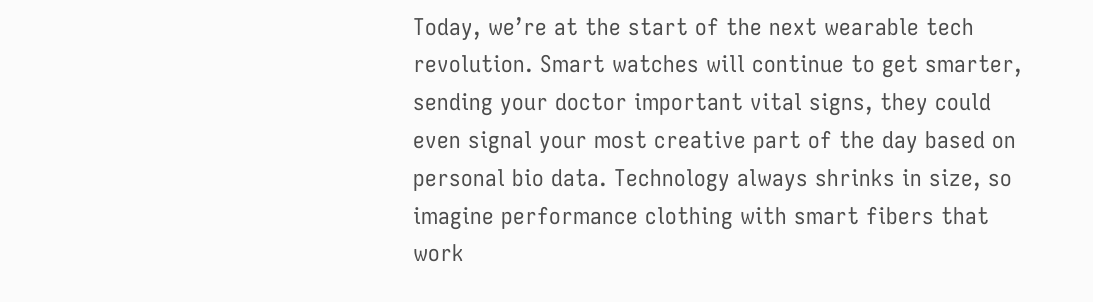Today, we’re at the start of the next wearable tech revolution. Smart watches will continue to get smarter, sending your doctor important vital signs, they could even signal your most creative part of the day based on personal bio data. Technology always shrinks in size, so imagine performance clothing with smart fibers that work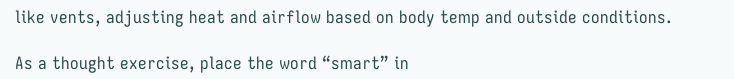like vents, adjusting heat and airflow based on body temp and outside conditions.

As a thought exercise, place the word “smart” in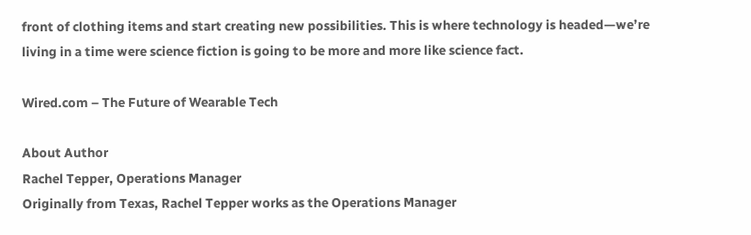front of clothing items and start creating new possibilities. This is where technology is headed—we’re living in a time were science fiction is going to be more and more like science fact.

Wired.com – The Future of Wearable Tech

About Author
Rachel Tepper, Operations Manager
Originally from Texas, Rachel Tepper works as the Operations Manager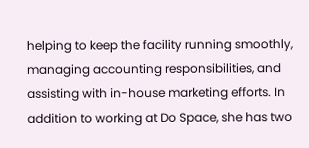helping to keep the facility running smoothly, managing accounting responsibilities, and assisting with in-house marketing efforts. In addition to working at Do Space, she has two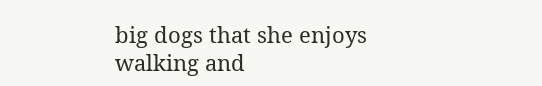big dogs that she enjoys walking and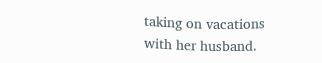taking on vacations with her husband.